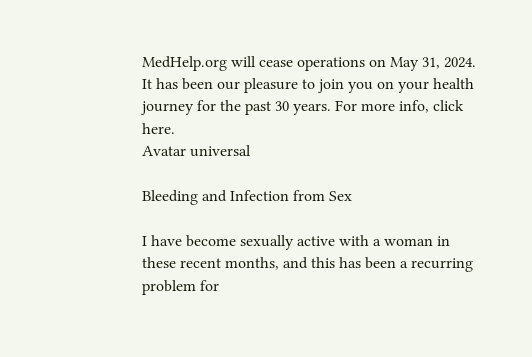MedHelp.org will cease operations on May 31, 2024. It has been our pleasure to join you on your health journey for the past 30 years. For more info, click here.
Avatar universal

Bleeding and Infection from Sex

I have become sexually active with a woman in these recent months, and this has been a recurring problem for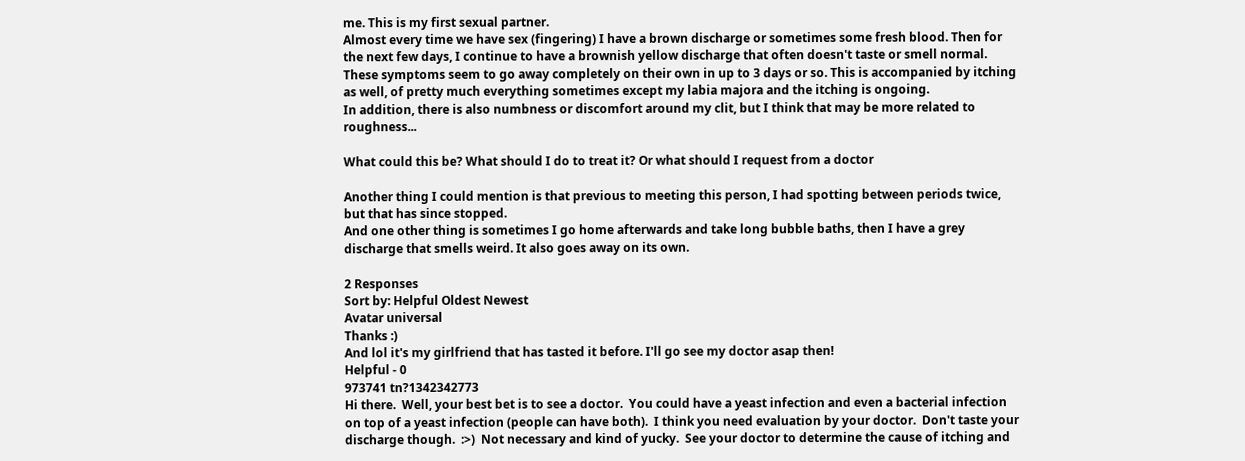me. This is my first sexual partner.
Almost every time we have sex (fingering) I have a brown discharge or sometimes some fresh blood. Then for the next few days, I continue to have a brownish yellow discharge that often doesn't taste or smell normal. These symptoms seem to go away completely on their own in up to 3 days or so. This is accompanied by itching as well, of pretty much everything sometimes except my labia majora and the itching is ongoing.
In addition, there is also numbness or discomfort around my clit, but I think that may be more related to roughness...

What could this be? What should I do to treat it? Or what should I request from a doctor

Another thing I could mention is that previous to meeting this person, I had spotting between periods twice, but that has since stopped.
And one other thing is sometimes I go home afterwards and take long bubble baths, then I have a grey discharge that smells weird. It also goes away on its own.

2 Responses
Sort by: Helpful Oldest Newest
Avatar universal
Thanks :)
And lol it's my girlfriend that has tasted it before. I'll go see my doctor asap then!
Helpful - 0
973741 tn?1342342773
Hi there.  Well, your best bet is to see a doctor.  You could have a yeast infection and even a bacterial infection on top of a yeast infection (people can have both).  I think you need evaluation by your doctor.  Don't taste your discharge though.  :>)  Not necessary and kind of yucky.  See your doctor to determine the cause of itching and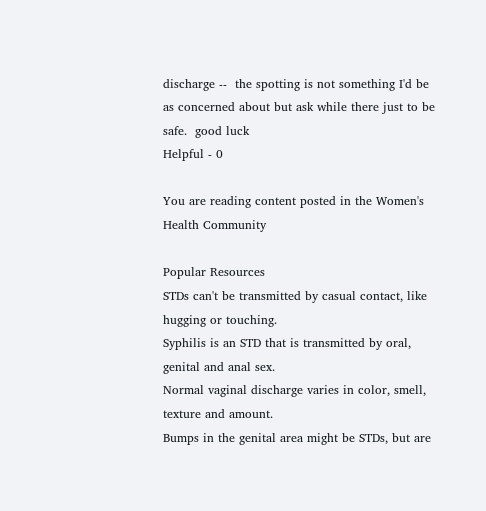discharge --  the spotting is not something I'd be as concerned about but ask while there just to be safe.  good luck
Helpful - 0

You are reading content posted in the Women's Health Community

Popular Resources
STDs can't be transmitted by casual contact, like hugging or touching.
Syphilis is an STD that is transmitted by oral, genital and anal sex.
Normal vaginal discharge varies in color, smell, texture and amount.
Bumps in the genital area might be STDs, but are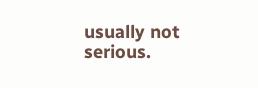usually not serious.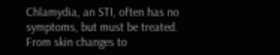Chlamydia, an STI, often has no symptoms, but must be treated.
From skin changes to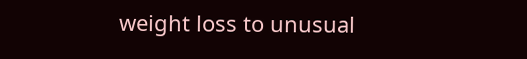weight loss to unusual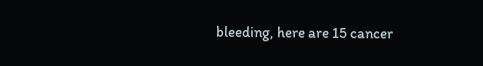bleeding, here are 15 cancer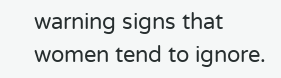warning signs that women tend to ignore.